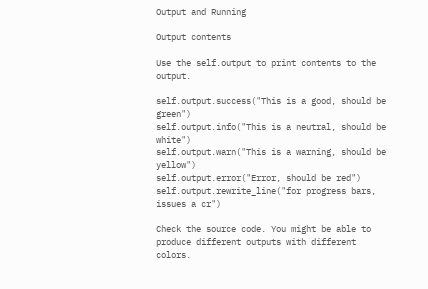Output and Running

Output contents

Use the self.output to print contents to the output.

self.output.success("This is a good, should be green")
self.output.info("This is a neutral, should be white")
self.output.warn("This is a warning, should be yellow")
self.output.error("Error, should be red")
self.output.rewrite_line("for progress bars, issues a cr")

Check the source code. You might be able to produce different outputs with different colors.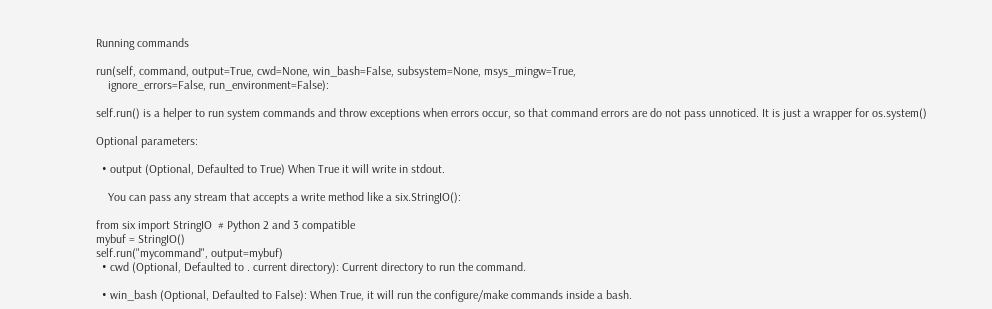Running commands

run(self, command, output=True, cwd=None, win_bash=False, subsystem=None, msys_mingw=True,
    ignore_errors=False, run_environment=False):

self.run() is a helper to run system commands and throw exceptions when errors occur, so that command errors are do not pass unnoticed. It is just a wrapper for os.system()

Optional parameters:

  • output (Optional, Defaulted to True) When True it will write in stdout.

    You can pass any stream that accepts a write method like a six.StringIO():

from six import StringIO  # Python 2 and 3 compatible
mybuf = StringIO()
self.run("mycommand", output=mybuf)
  • cwd (Optional, Defaulted to . current directory): Current directory to run the command.

  • win_bash (Optional, Defaulted to False): When True, it will run the configure/make commands inside a bash.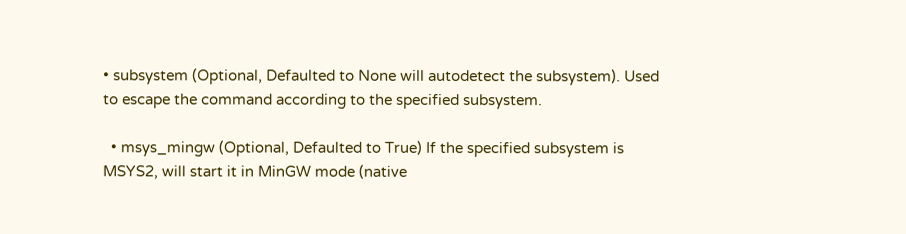• subsystem (Optional, Defaulted to None will autodetect the subsystem). Used to escape the command according to the specified subsystem.

  • msys_mingw (Optional, Defaulted to True) If the specified subsystem is MSYS2, will start it in MinGW mode (native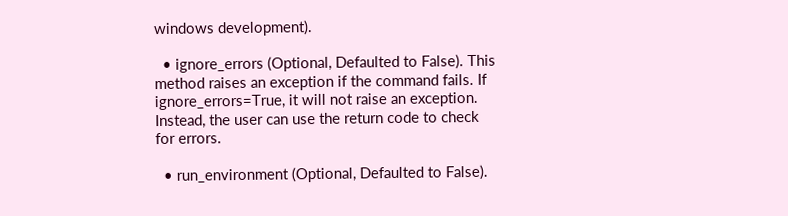windows development).

  • ignore_errors (Optional, Defaulted to False). This method raises an exception if the command fails. If ignore_errors=True, it will not raise an exception. Instead, the user can use the return code to check for errors.

  • run_environment (Optional, Defaulted to False).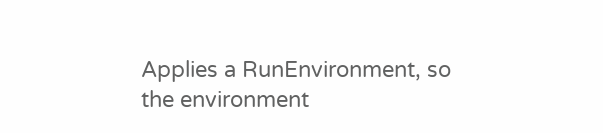Applies a RunEnvironment, so the environment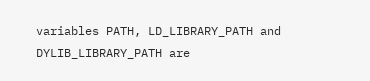variables PATH, LD_LIBRARY_PATH and DYLIB_LIBRARY_PATH are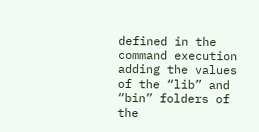defined in the command execution adding the values of the “lib” and “bin” folders of the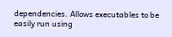dependencies. Allows executables to be easily run using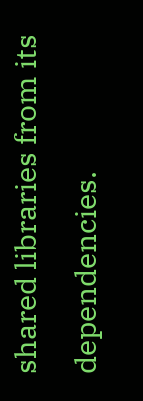shared libraries from its dependencies.